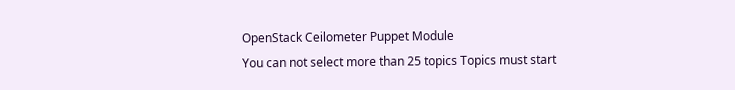OpenStack Ceilometer Puppet Module
You can not select more than 25 topics Topics must start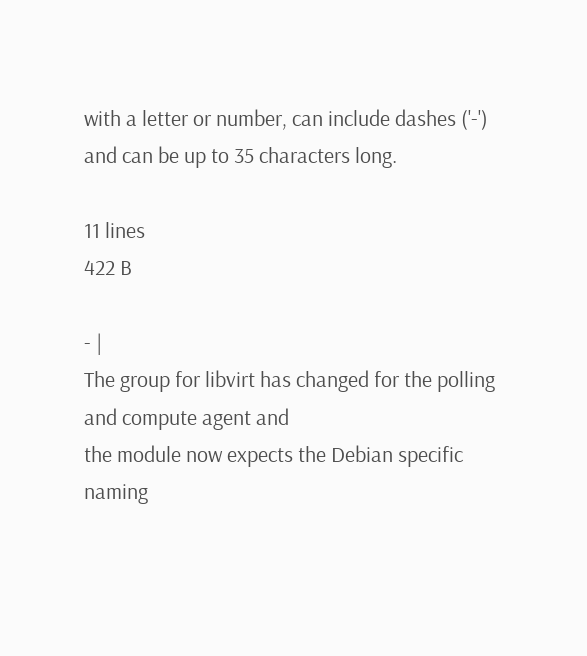with a letter or number, can include dashes ('-') and can be up to 35 characters long.

11 lines
422 B

- |
The group for libvirt has changed for the polling and compute agent and
the module now expects the Debian specific naming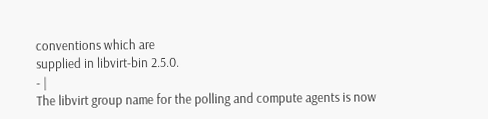conventions which are
supplied in libvirt-bin 2.5.0.
- |
The libvirt group name for the polling and compute agents is now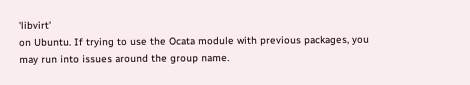'libvirt'
on Ubuntu. If trying to use the Ocata module with previous packages, you
may run into issues around the group name.